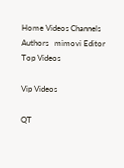Home Videos Channels Authors   mimovi Editor
Top Videos

Vip Videos

QT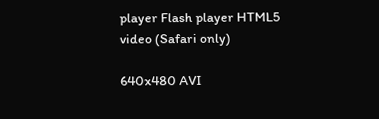player Flash player HTML5 video (Safari only)

640x480 AVI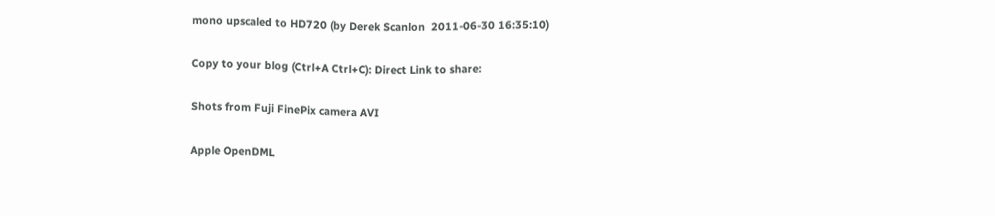mono upscaled to HD720 (by Derek Scanlon  2011-06-30 16:35:10)

Copy to your blog (Ctrl+A Ctrl+C): Direct Link to share:

Shots from Fuji FinePix camera AVI

Apple OpenDML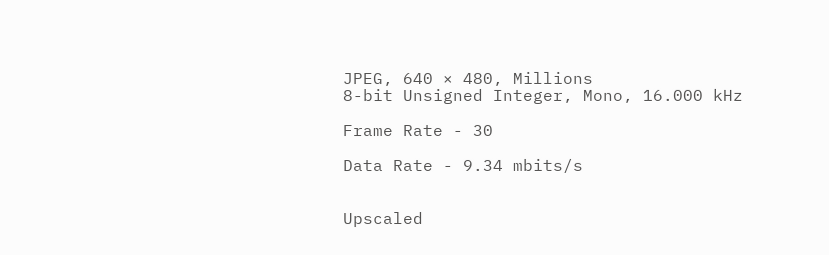JPEG, 640 × 480, Millions
8-bit Unsigned Integer, Mono, 16.000 kHz

Frame Rate - 30

Data Rate - 9.34 mbits/s


Upscaled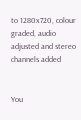to 1280x720, colour graded, audio adjusted and stereo channels added


You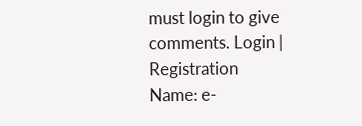must login to give comments. Login | Registration
Name: e-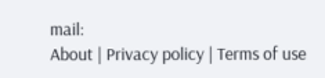mail:
About | Privacy policy | Terms of use